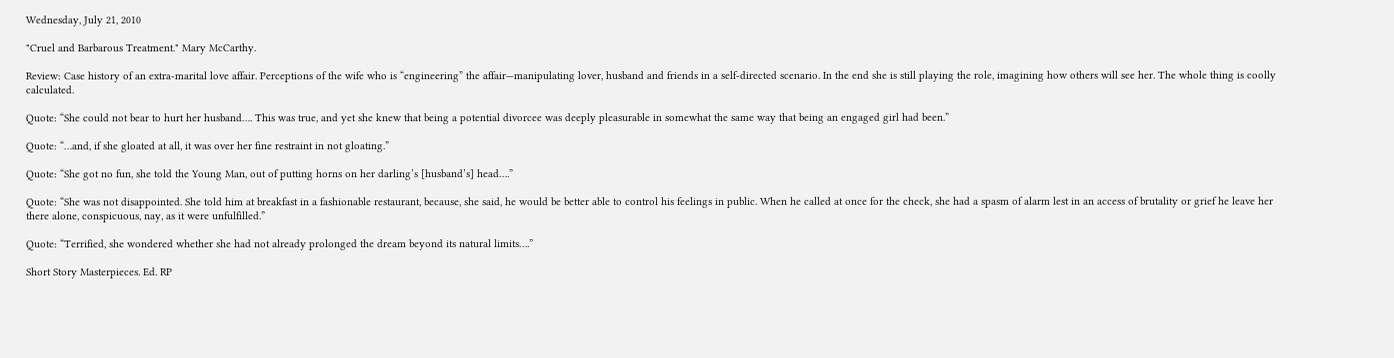Wednesday, July 21, 2010

"Cruel and Barbarous Treatment." Mary McCarthy.

Review: Case history of an extra-marital love affair. Perceptions of the wife who is “engineering” the affair—manipulating lover, husband and friends in a self-directed scenario. In the end she is still playing the role, imagining how others will see her. The whole thing is coolly calculated.

Quote: “She could not bear to hurt her husband…. This was true, and yet she knew that being a potential divorcee was deeply pleasurable in somewhat the same way that being an engaged girl had been.”

Quote: “…and, if she gloated at all, it was over her fine restraint in not gloating.”

Quote: “She got no fun, she told the Young Man, out of putting horns on her darling’s [husband’s] head….”

Quote: “She was not disappointed. She told him at breakfast in a fashionable restaurant, because, she said, he would be better able to control his feelings in public. When he called at once for the check, she had a spasm of alarm lest in an access of brutality or grief he leave her there alone, conspicuous, nay, as it were unfulfilled.”

Quote: “Terrified, she wondered whether she had not already prolonged the dream beyond its natural limits….”

Short Story Masterpieces. Ed. RP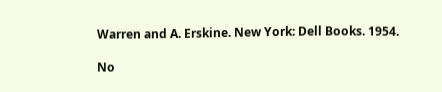Warren and A. Erskine. New York: Dell Books. 1954.

No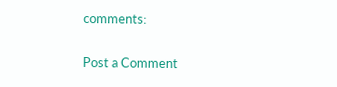comments:

Post a Comment